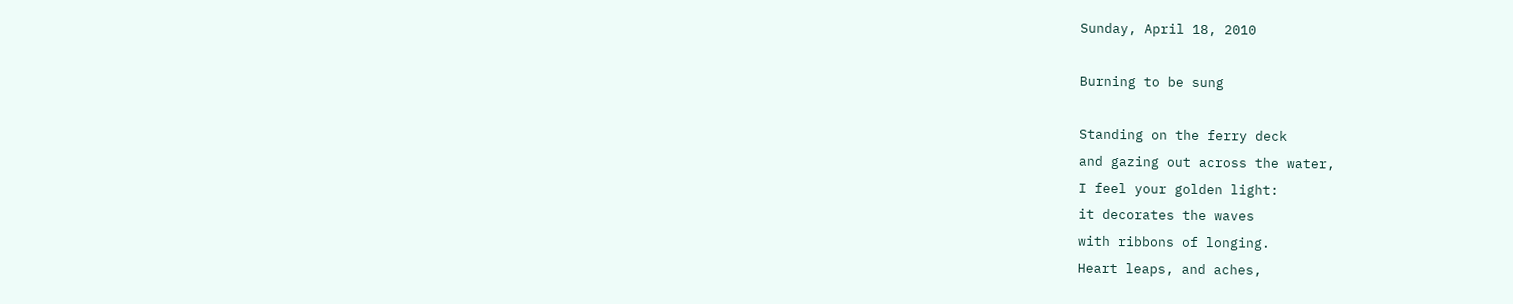Sunday, April 18, 2010

Burning to be sung

Standing on the ferry deck
and gazing out across the water,
I feel your golden light:
it decorates the waves
with ribbons of longing.
Heart leaps, and aches,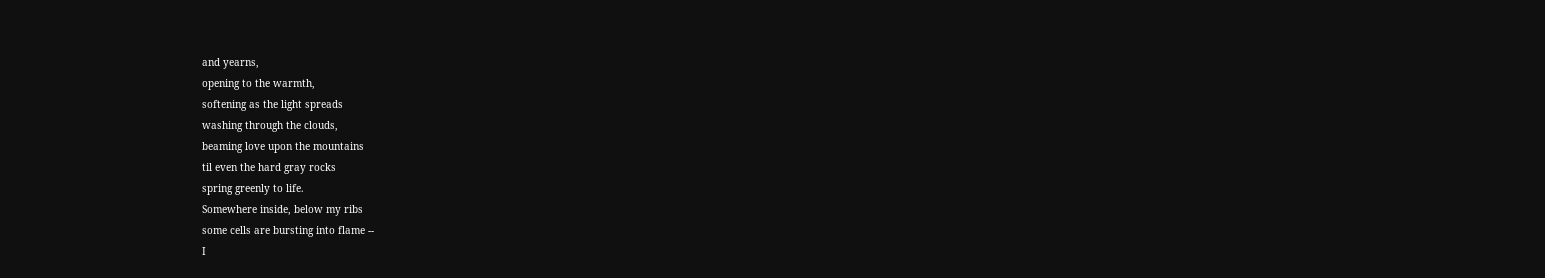and yearns,
opening to the warmth,
softening as the light spreads
washing through the clouds,
beaming love upon the mountains
til even the hard gray rocks
spring greenly to life.
Somewhere inside, below my ribs
some cells are bursting into flame --
I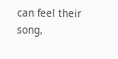can feel their song,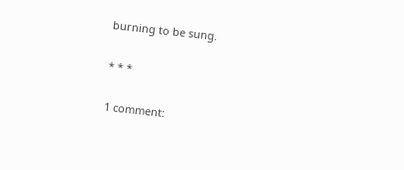burning to be sung.

* * *

1 comment: